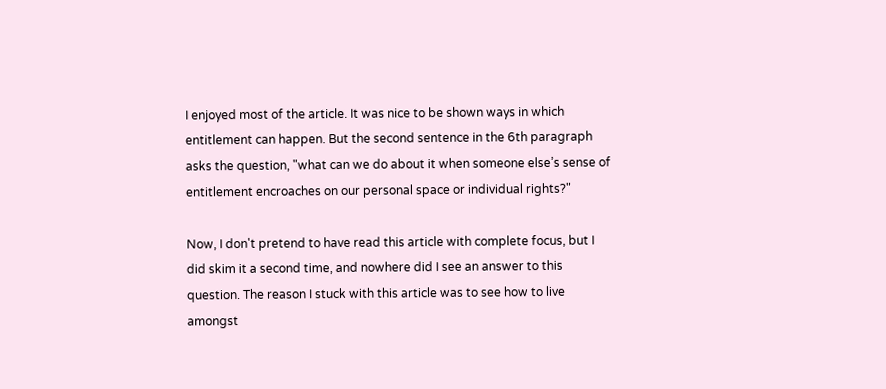I enjoyed most of the article. It was nice to be shown ways in which entitlement can happen. But the second sentence in the 6th paragraph asks the question, "what can we do about it when someone else’s sense of entitlement encroaches on our personal space or individual rights?"

Now, I don't pretend to have read this article with complete focus, but I did skim it a second time, and nowhere did I see an answer to this question. The reason I stuck with this article was to see how to live amongst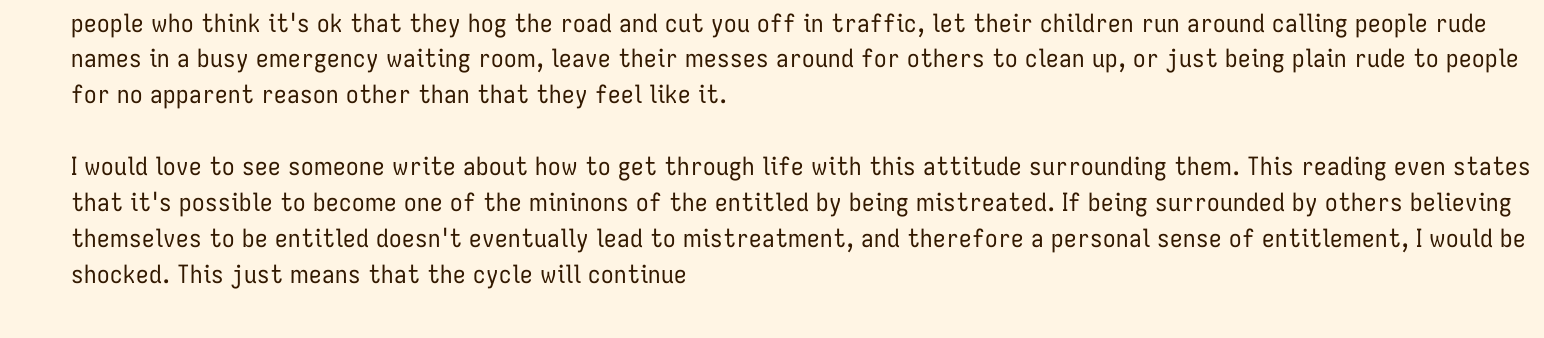people who think it's ok that they hog the road and cut you off in traffic, let their children run around calling people rude names in a busy emergency waiting room, leave their messes around for others to clean up, or just being plain rude to people for no apparent reason other than that they feel like it.

I would love to see someone write about how to get through life with this attitude surrounding them. This reading even states that it's possible to become one of the mininons of the entitled by being mistreated. If being surrounded by others believing themselves to be entitled doesn't eventually lead to mistreatment, and therefore a personal sense of entitlement, I would be shocked. This just means that the cycle will continue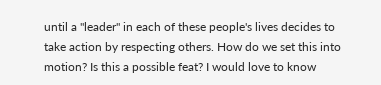until a "leader" in each of these people's lives decides to take action by respecting others. How do we set this into motion? Is this a possible feat? I would love to know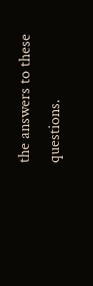the answers to these questions.